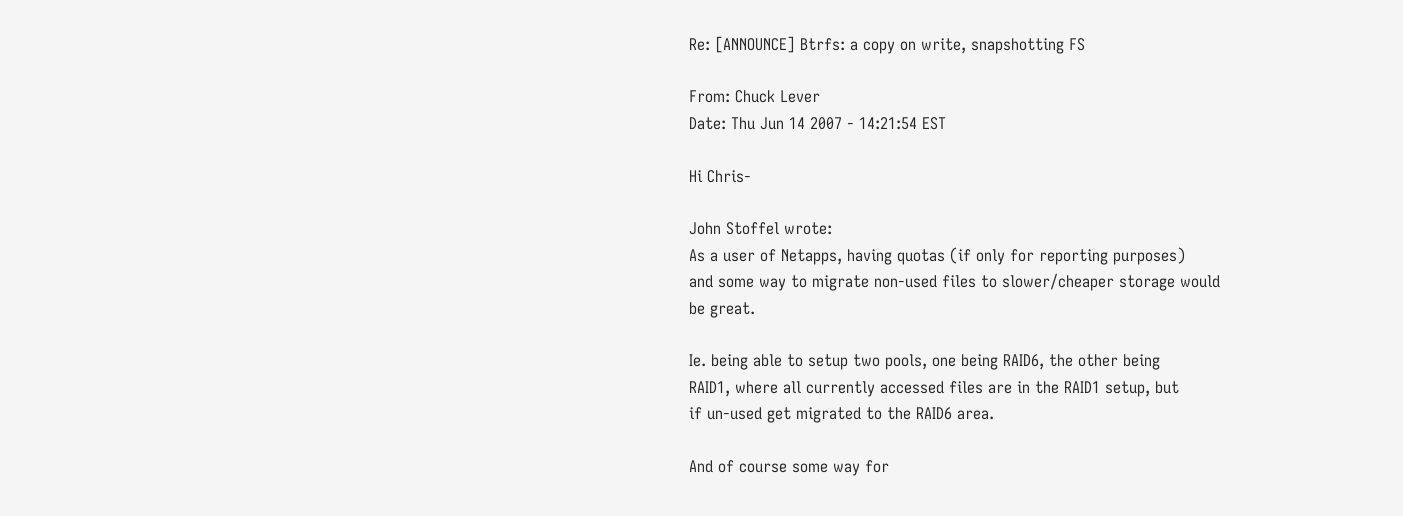Re: [ANNOUNCE] Btrfs: a copy on write, snapshotting FS

From: Chuck Lever
Date: Thu Jun 14 2007 - 14:21:54 EST

Hi Chris-

John Stoffel wrote:
As a user of Netapps, having quotas (if only for reporting purposes)
and some way to migrate non-used files to slower/cheaper storage would
be great.

Ie. being able to setup two pools, one being RAID6, the other being
RAID1, where all currently accessed files are in the RAID1 setup, but
if un-used get migrated to the RAID6 area.

And of course some way for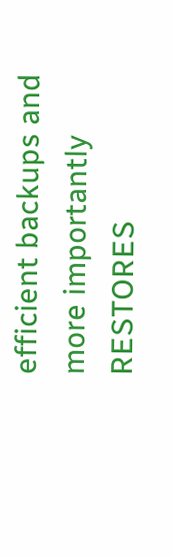efficient backups and more importantly
RESTORES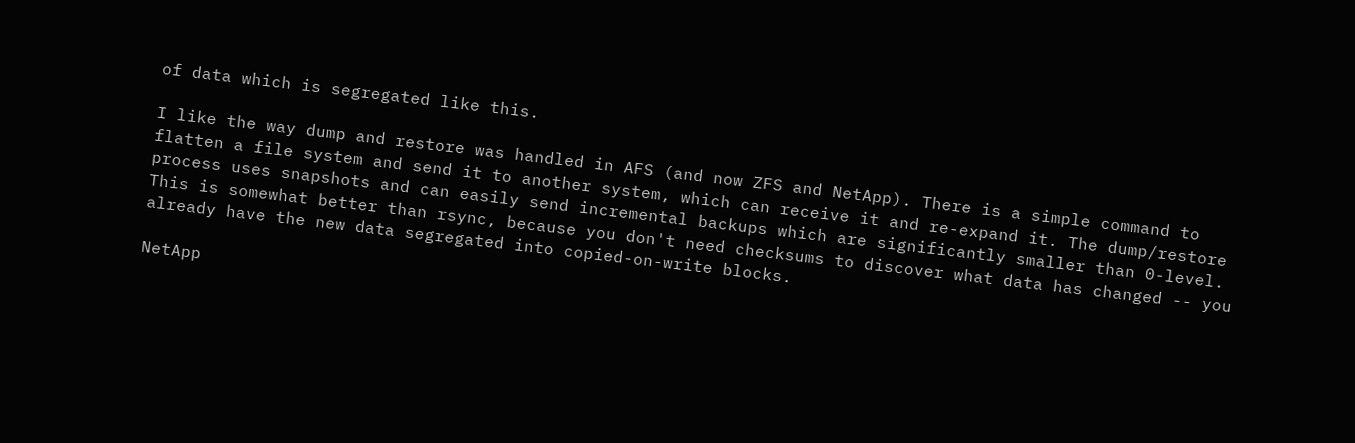of data which is segregated like this.

I like the way dump and restore was handled in AFS (and now ZFS and NetApp). There is a simple command to flatten a file system and send it to another system, which can receive it and re-expand it. The dump/restore process uses snapshots and can easily send incremental backups which are significantly smaller than 0-level. This is somewhat better than rsync, because you don't need checksums to discover what data has changed -- you already have the new data segregated into copied-on-write blocks.

NetApp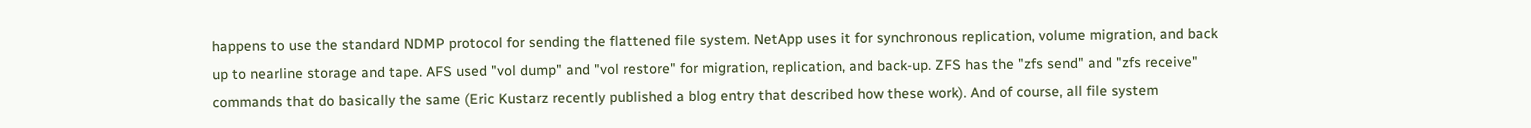happens to use the standard NDMP protocol for sending the flattened file system. NetApp uses it for synchronous replication, volume migration, and back up to nearline storage and tape. AFS used "vol dump" and "vol restore" for migration, replication, and back-up. ZFS has the "zfs send" and "zfs receive" commands that do basically the same (Eric Kustarz recently published a blog entry that described how these work). And of course, all file system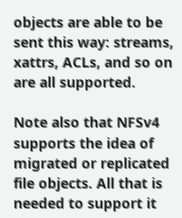objects are able to be sent this way: streams, xattrs, ACLs, and so on are all supported.

Note also that NFSv4 supports the idea of migrated or replicated file objects. All that is needed to support it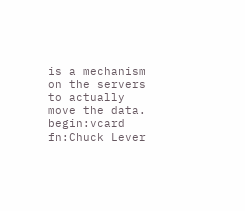is a mechanism on the servers to actually move the data. begin:vcard
fn:Chuck Lever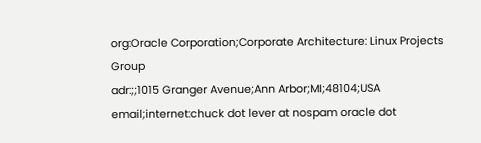org:Oracle Corporation;Corporate Architecture: Linux Projects Group
adr:;;1015 Granger Avenue;Ann Arbor;MI;48104;USA
email;internet:chuck dot lever at nospam oracle dot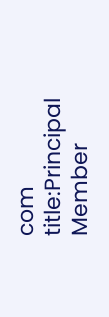com
title:Principal Member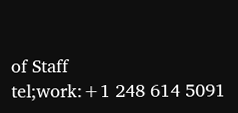of Staff
tel;work:+1 248 614 5091